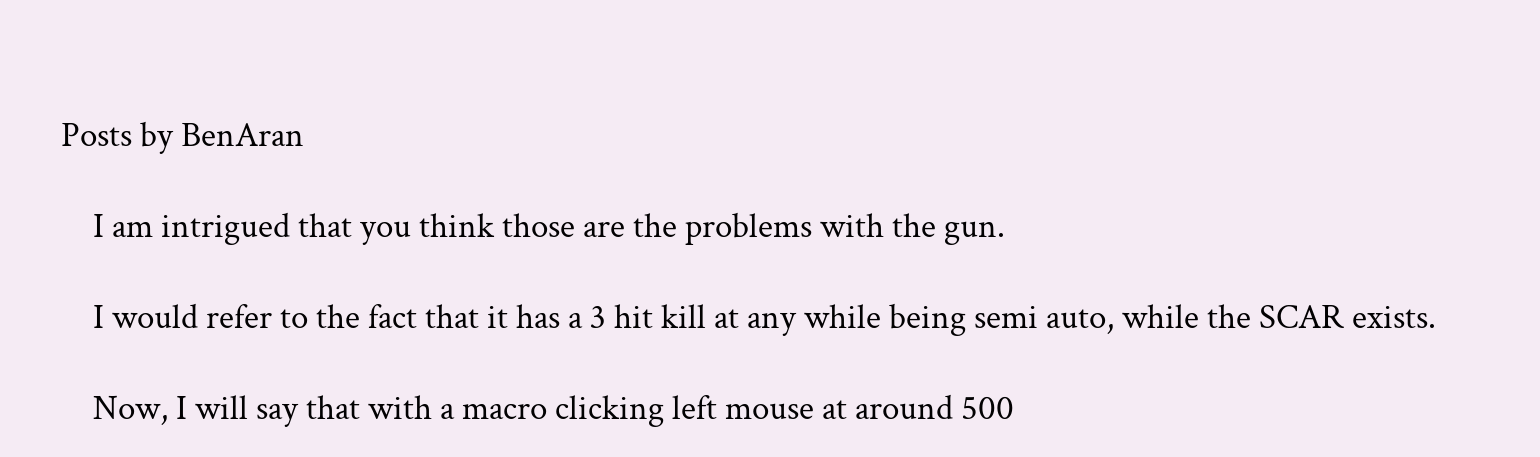Posts by BenAran

    I am intrigued that you think those are the problems with the gun.

    I would refer to the fact that it has a 3 hit kill at any while being semi auto, while the SCAR exists.

    Now, I will say that with a macro clicking left mouse at around 500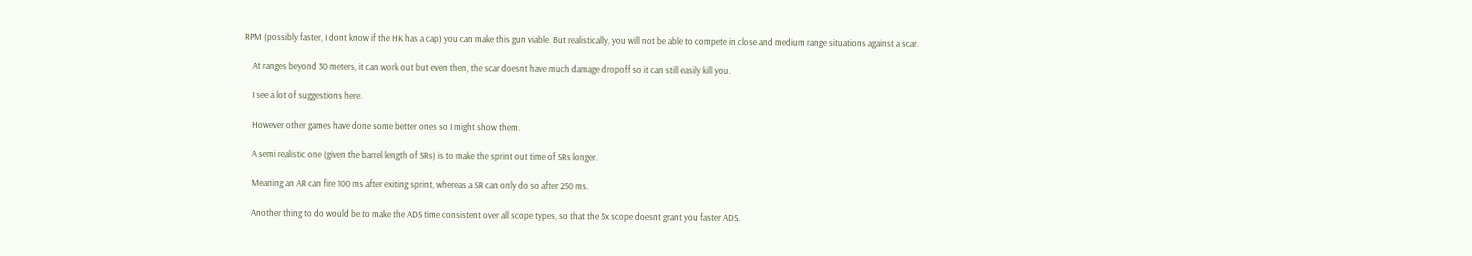RPM (possibly faster, I dont know if the HK has a cap) you can make this gun viable. But realistically, you will not be able to compete in close and medium range situations against a scar.

    At ranges beyond 30 meters, it can work out but even then, the scar doesnt have much damage dropoff so it can still easily kill you.

    I see a lot of suggestions here.

    However other games have done some better ones so I might show them.

    A semi realistic one (given the barrel length of SRs) is to make the sprint out time of SRs longer.

    Meaning an AR can fire 100 ms after exiting sprint, whereas a SR can only do so after 250 ms.

    Another thing to do would be to make the ADS time consistent over all scope types, so that the 5x scope doesnt grant you faster ADS.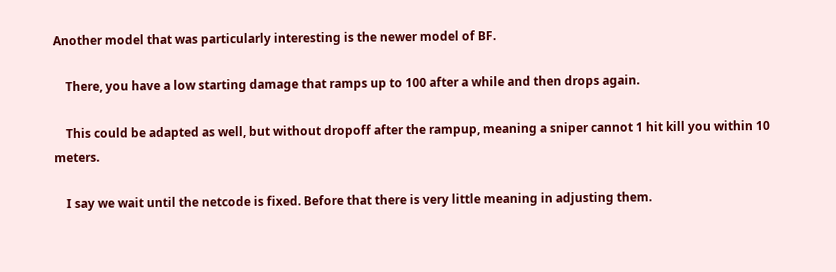Another model that was particularly interesting is the newer model of BF.

    There, you have a low starting damage that ramps up to 100 after a while and then drops again.

    This could be adapted as well, but without dropoff after the rampup, meaning a sniper cannot 1 hit kill you within 10 meters.

    I say we wait until the netcode is fixed. Before that there is very little meaning in adjusting them.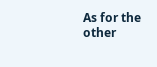As for the other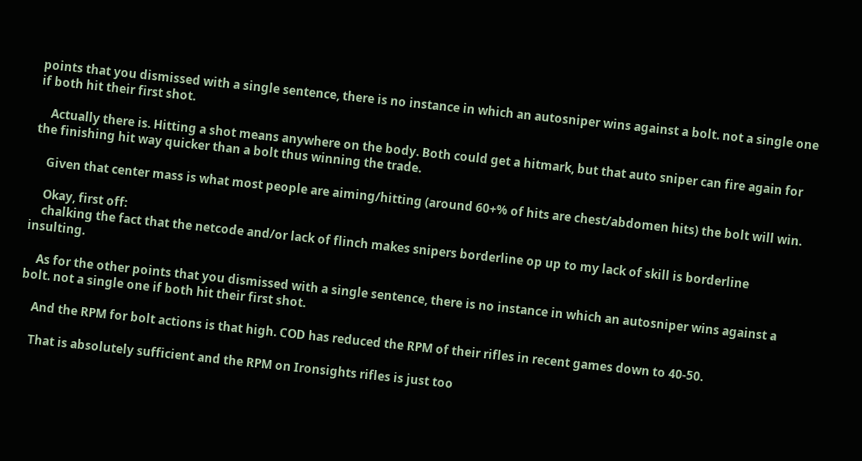points that you dismissed with a single sentence, there is no instance in which an autosniper wins against a bolt. not a single one if both hit their first shot.

    Actually there is. Hitting a shot means anywhere on the body. Both could get a hitmark, but that auto sniper can fire again for the finishing hit way quicker than a bolt thus winning the trade.

    Given that center mass is what most people are aiming/hitting (around 60+% of hits are chest/abdomen hits) the bolt will win.

    Okay, first off:
    chalking the fact that the netcode and/or lack of flinch makes snipers borderline op up to my lack of skill is borderline insulting.

    As for the other points that you dismissed with a single sentence, there is no instance in which an autosniper wins against a bolt. not a single one if both hit their first shot.

    And the RPM for bolt actions is that high. COD has reduced the RPM of their rifles in recent games down to 40-50.

    That is absolutely sufficient and the RPM on Ironsights rifles is just too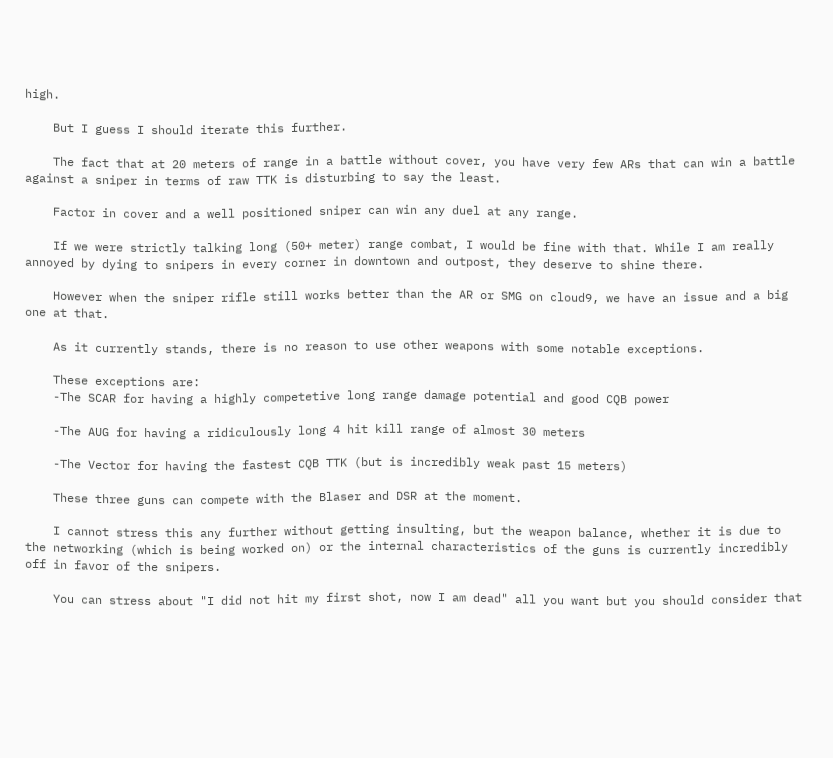high.

    But I guess I should iterate this further.

    The fact that at 20 meters of range in a battle without cover, you have very few ARs that can win a battle against a sniper in terms of raw TTK is disturbing to say the least.

    Factor in cover and a well positioned sniper can win any duel at any range.

    If we were strictly talking long (50+ meter) range combat, I would be fine with that. While I am really annoyed by dying to snipers in every corner in downtown and outpost, they deserve to shine there.

    However when the sniper rifle still works better than the AR or SMG on cloud9, we have an issue and a big one at that.

    As it currently stands, there is no reason to use other weapons with some notable exceptions.

    These exceptions are:
    -The SCAR for having a highly competetive long range damage potential and good CQB power

    -The AUG for having a ridiculously long 4 hit kill range of almost 30 meters

    -The Vector for having the fastest CQB TTK (but is incredibly weak past 15 meters)

    These three guns can compete with the Blaser and DSR at the moment.

    I cannot stress this any further without getting insulting, but the weapon balance, whether it is due to the networking (which is being worked on) or the internal characteristics of the guns is currently incredibly off in favor of the snipers.

    You can stress about "I did not hit my first shot, now I am dead" all you want but you should consider that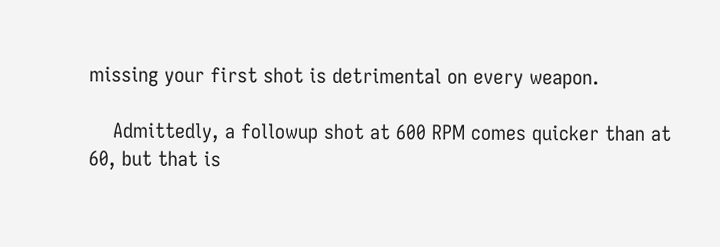missing your first shot is detrimental on every weapon.

    Admittedly, a followup shot at 600 RPM comes quicker than at 60, but that is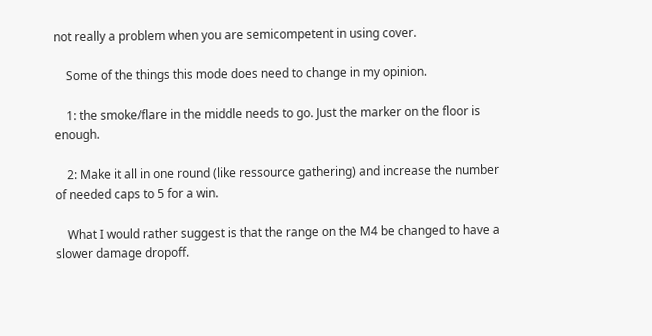not really a problem when you are semicompetent in using cover.

    Some of the things this mode does need to change in my opinion.

    1: the smoke/flare in the middle needs to go. Just the marker on the floor is enough.

    2: Make it all in one round (like ressource gathering) and increase the number of needed caps to 5 for a win.

    What I would rather suggest is that the range on the M4 be changed to have a slower damage dropoff.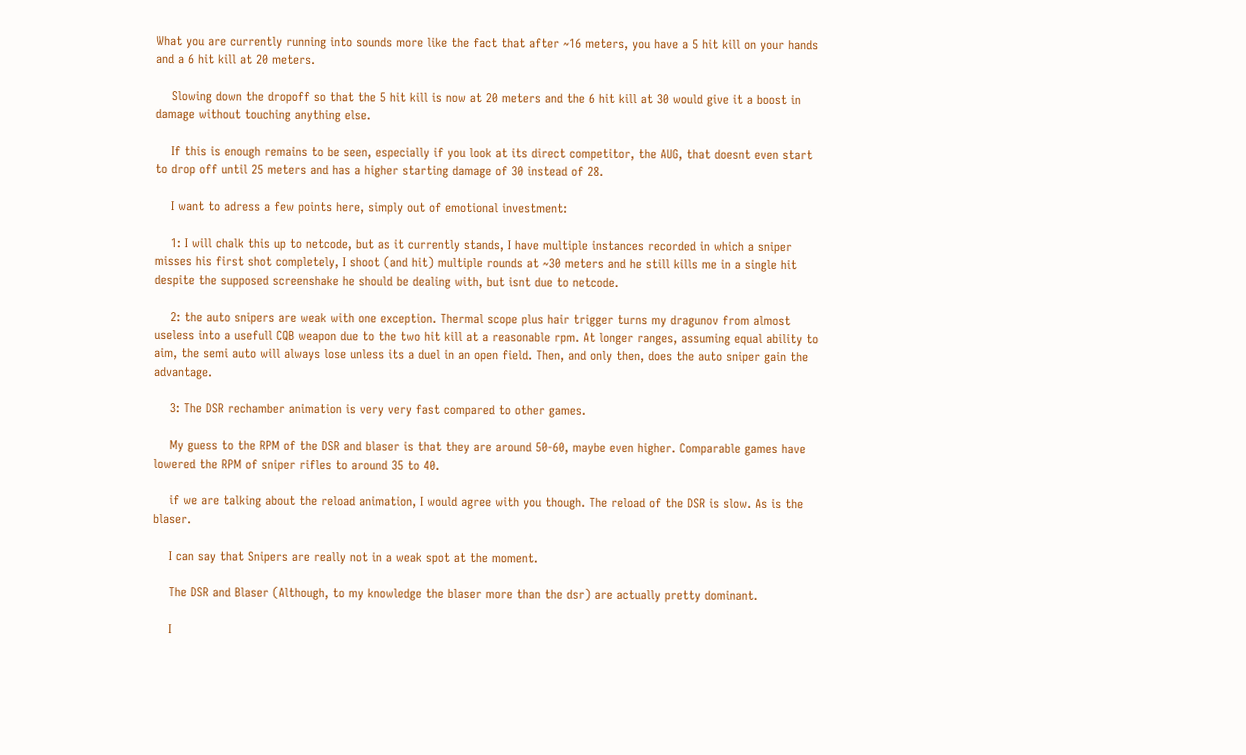What you are currently running into sounds more like the fact that after ~16 meters, you have a 5 hit kill on your hands and a 6 hit kill at 20 meters.

    Slowing down the dropoff so that the 5 hit kill is now at 20 meters and the 6 hit kill at 30 would give it a boost in damage without touching anything else.

    If this is enough remains to be seen, especially if you look at its direct competitor, the AUG, that doesnt even start to drop off until 25 meters and has a higher starting damage of 30 instead of 28.

    I want to adress a few points here, simply out of emotional investment:

    1: I will chalk this up to netcode, but as it currently stands, I have multiple instances recorded in which a sniper misses his first shot completely, I shoot (and hit) multiple rounds at ~30 meters and he still kills me in a single hit despite the supposed screenshake he should be dealing with, but isnt due to netcode.

    2: the auto snipers are weak with one exception. Thermal scope plus hair trigger turns my dragunov from almost useless into a usefull CQB weapon due to the two hit kill at a reasonable rpm. At longer ranges, assuming equal ability to aim, the semi auto will always lose unless its a duel in an open field. Then, and only then, does the auto sniper gain the advantage.

    3: The DSR rechamber animation is very very fast compared to other games.

    My guess to the RPM of the DSR and blaser is that they are around 50-60, maybe even higher. Comparable games have lowered the RPM of sniper rifles to around 35 to 40.

    if we are talking about the reload animation, I would agree with you though. The reload of the DSR is slow. As is the blaser.

    I can say that Snipers are really not in a weak spot at the moment.

    The DSR and Blaser (Although, to my knowledge the blaser more than the dsr) are actually pretty dominant.

    I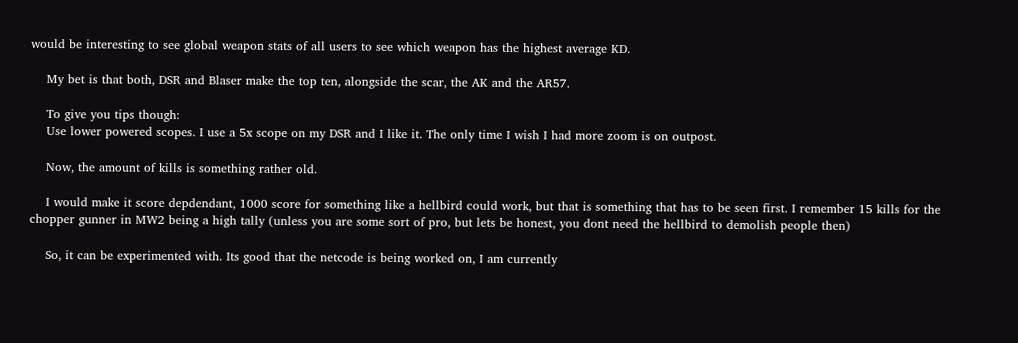would be interesting to see global weapon stats of all users to see which weapon has the highest average KD.

    My bet is that both, DSR and Blaser make the top ten, alongside the scar, the AK and the AR57.

    To give you tips though:
    Use lower powered scopes. I use a 5x scope on my DSR and I like it. The only time I wish I had more zoom is on outpost.

    Now, the amount of kills is something rather old.

    I would make it score depdendant, 1000 score for something like a hellbird could work, but that is something that has to be seen first. I remember 15 kills for the chopper gunner in MW2 being a high tally (unless you are some sort of pro, but lets be honest, you dont need the hellbird to demolish people then)

    So, it can be experimented with. Its good that the netcode is being worked on, I am currently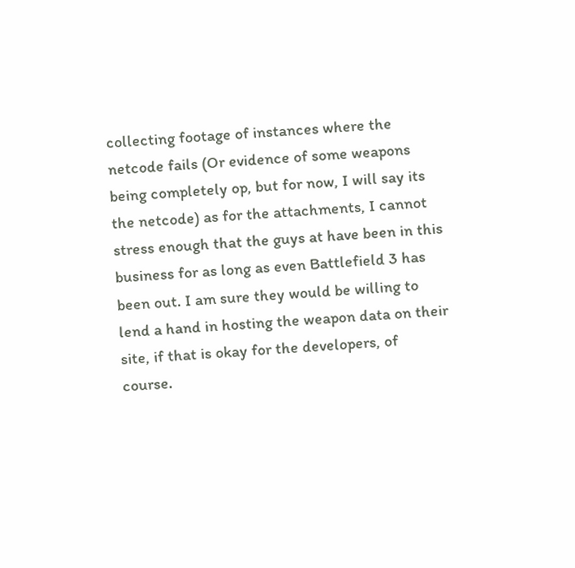collecting footage of instances where the netcode fails (Or evidence of some weapons being completely op, but for now, I will say its the netcode) as for the attachments, I cannot stress enough that the guys at have been in this business for as long as even Battlefield 3 has been out. I am sure they would be willing to lend a hand in hosting the weapon data on their site, if that is okay for the developers, of course.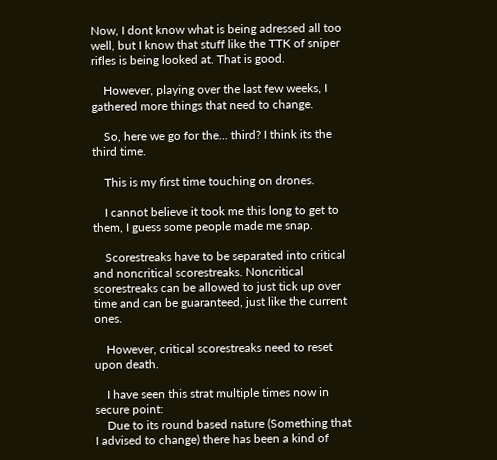Now, I dont know what is being adressed all too well, but I know that stuff like the TTK of sniper rifles is being looked at. That is good.

    However, playing over the last few weeks, I gathered more things that need to change.

    So, here we go for the... third? I think its the third time.

    This is my first time touching on drones.

    I cannot believe it took me this long to get to them, I guess some people made me snap.

    Scorestreaks have to be separated into critical and noncritical scorestreaks. Noncritical scorestreaks can be allowed to just tick up over time and can be guaranteed, just like the current ones.

    However, critical scorestreaks need to reset upon death.

    I have seen this strat multiple times now in secure point:
    Due to its round based nature (Something that I advised to change) there has been a kind of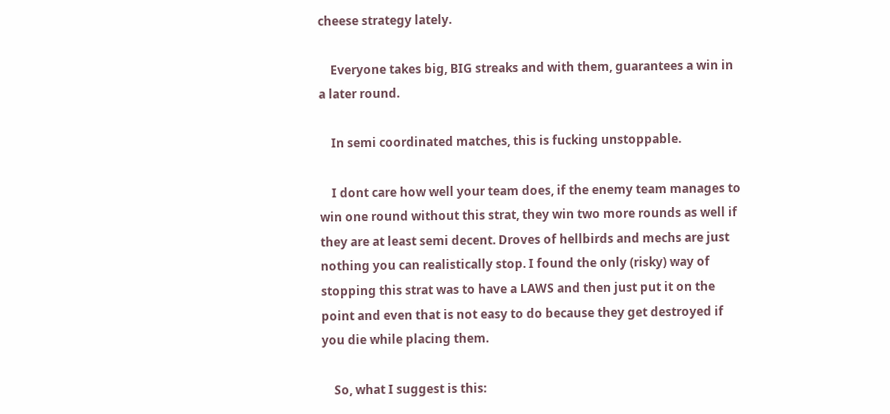cheese strategy lately.

    Everyone takes big, BIG streaks and with them, guarantees a win in a later round.

    In semi coordinated matches, this is fucking unstoppable.

    I dont care how well your team does, if the enemy team manages to win one round without this strat, they win two more rounds as well if they are at least semi decent. Droves of hellbirds and mechs are just nothing you can realistically stop. I found the only (risky) way of stopping this strat was to have a LAWS and then just put it on the point and even that is not easy to do because they get destroyed if you die while placing them.

    So, what I suggest is this: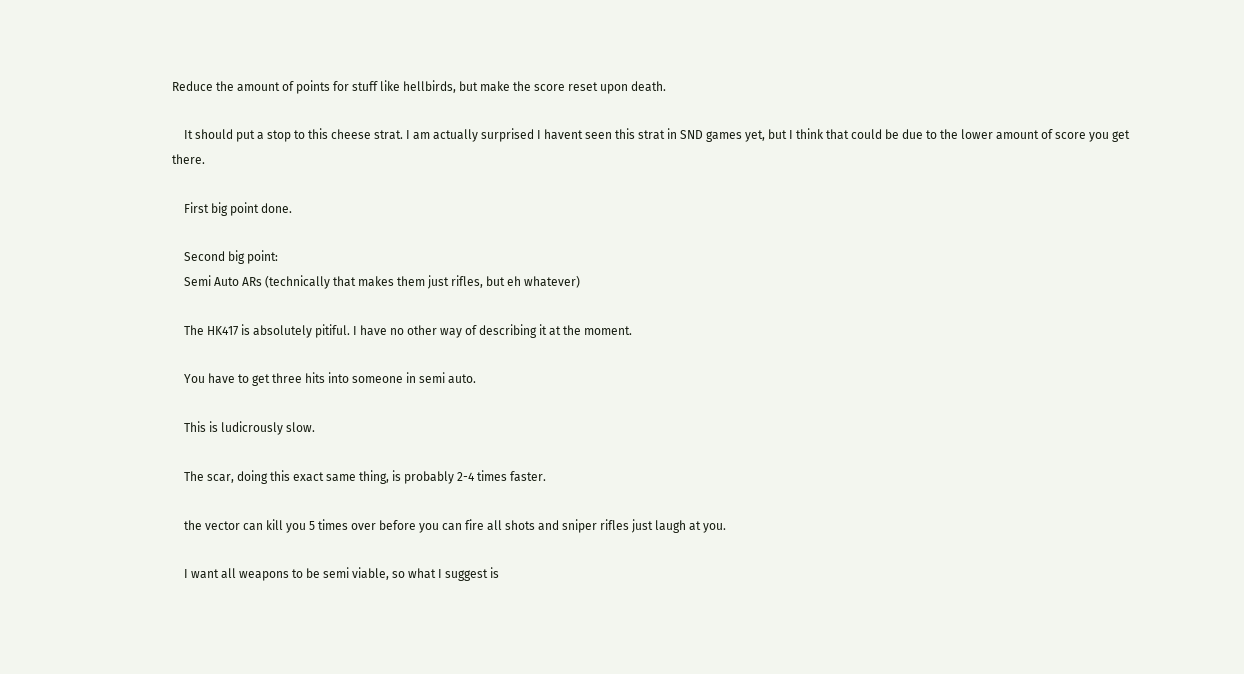Reduce the amount of points for stuff like hellbirds, but make the score reset upon death.

    It should put a stop to this cheese strat. I am actually surprised I havent seen this strat in SND games yet, but I think that could be due to the lower amount of score you get there.

    First big point done.

    Second big point:
    Semi Auto ARs (technically that makes them just rifles, but eh whatever)

    The HK417 is absolutely pitiful. I have no other way of describing it at the moment.

    You have to get three hits into someone in semi auto.

    This is ludicrously slow.

    The scar, doing this exact same thing, is probably 2-4 times faster.

    the vector can kill you 5 times over before you can fire all shots and sniper rifles just laugh at you.

    I want all weapons to be semi viable, so what I suggest is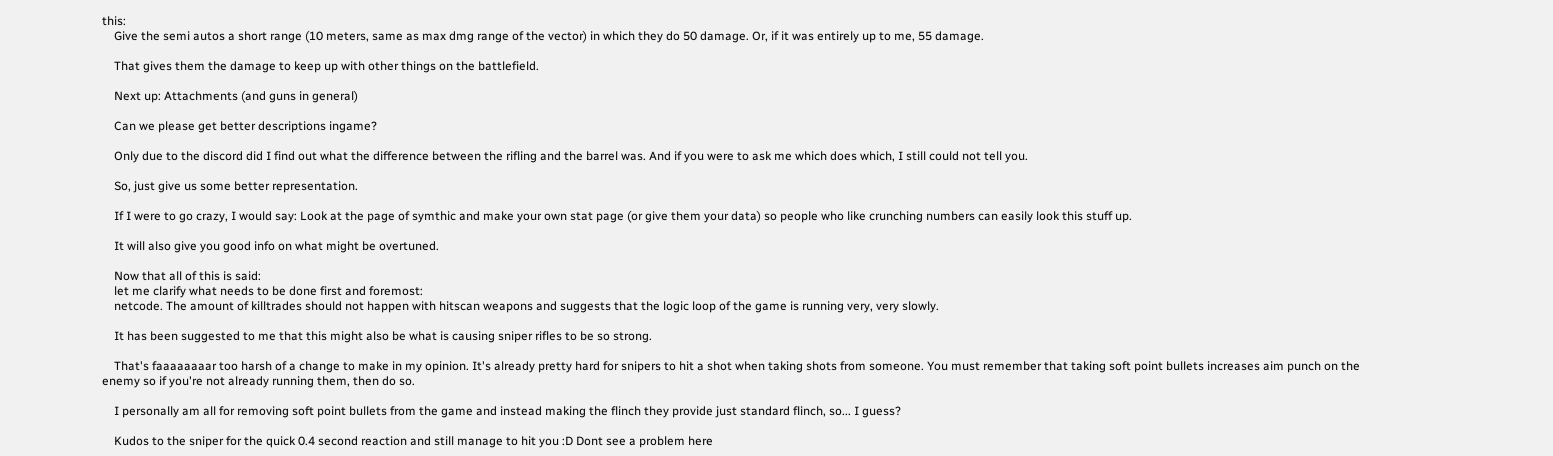this:
    Give the semi autos a short range (10 meters, same as max dmg range of the vector) in which they do 50 damage. Or, if it was entirely up to me, 55 damage.

    That gives them the damage to keep up with other things on the battlefield.

    Next up: Attachments (and guns in general)

    Can we please get better descriptions ingame?

    Only due to the discord did I find out what the difference between the rifling and the barrel was. And if you were to ask me which does which, I still could not tell you.

    So, just give us some better representation.

    If I were to go crazy, I would say: Look at the page of symthic and make your own stat page (or give them your data) so people who like crunching numbers can easily look this stuff up.

    It will also give you good info on what might be overtuned.

    Now that all of this is said:
    let me clarify what needs to be done first and foremost:
    netcode. The amount of killtrades should not happen with hitscan weapons and suggests that the logic loop of the game is running very, very slowly.

    It has been suggested to me that this might also be what is causing sniper rifles to be so strong.

    That's faaaaaaaar too harsh of a change to make in my opinion. It's already pretty hard for snipers to hit a shot when taking shots from someone. You must remember that taking soft point bullets increases aim punch on the enemy so if you're not already running them, then do so.

    I personally am all for removing soft point bullets from the game and instead making the flinch they provide just standard flinch, so... I guess?

    Kudos to the sniper for the quick 0.4 second reaction and still manage to hit you :D Dont see a problem here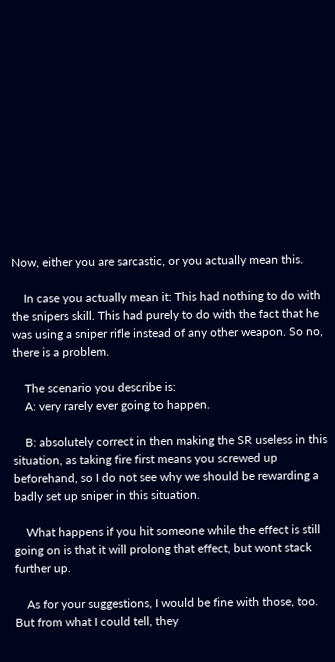Now, either you are sarcastic, or you actually mean this.

    In case you actually mean it: This had nothing to do with the snipers skill. This had purely to do with the fact that he was using a sniper rifle instead of any other weapon. So no, there is a problem.

    The scenario you describe is:
    A: very rarely ever going to happen.

    B: absolutely correct in then making the SR useless in this situation, as taking fire first means you screwed up beforehand, so I do not see why we should be rewarding a badly set up sniper in this situation.

    What happens if you hit someone while the effect is still going on is that it will prolong that effect, but wont stack further up.

    As for your suggestions, I would be fine with those, too. But from what I could tell, they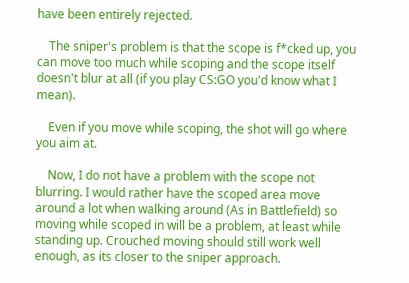have been entirely rejected.

    The sniper's problem is that the scope is f*cked up, you can move too much while scoping and the scope itself doesn't blur at all (if you play CS:GO you'd know what I mean).

    Even if you move while scoping, the shot will go where you aim at.

    Now, I do not have a problem with the scope not blurring. I would rather have the scoped area move around a lot when walking around (As in Battlefield) so moving while scoped in will be a problem, at least while standing up. Crouched moving should still work well enough, as its closer to the sniper approach.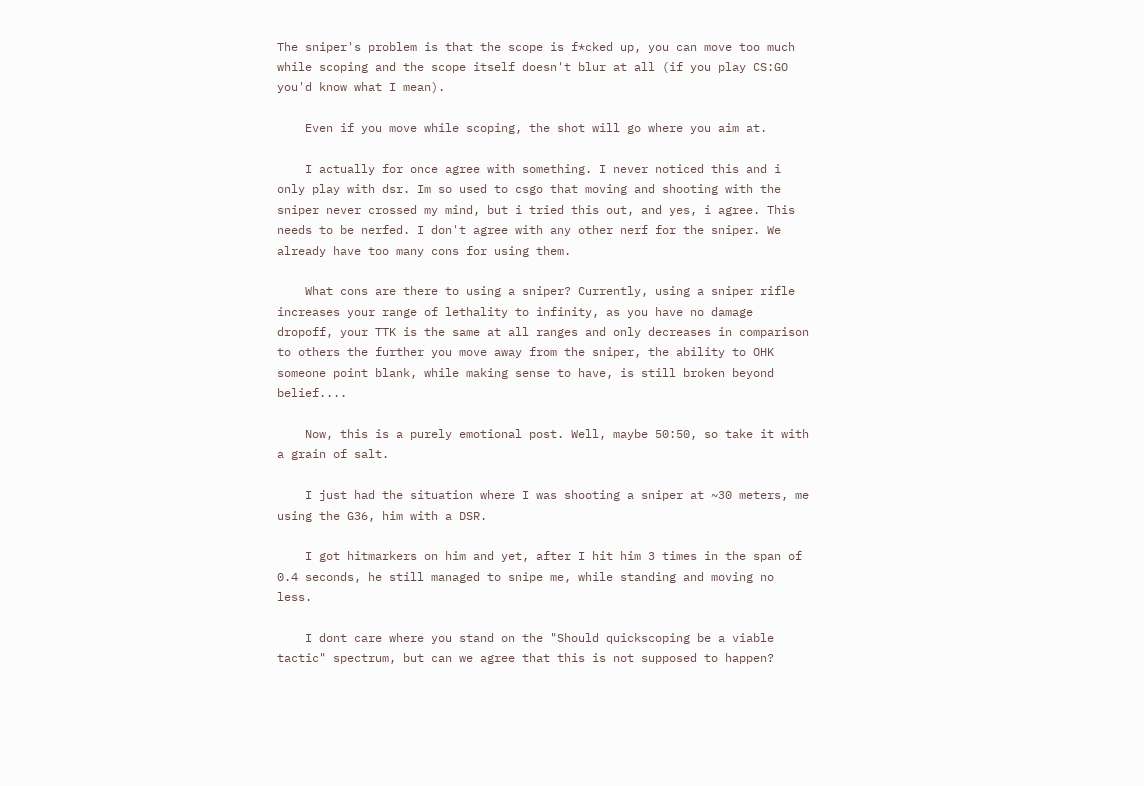The sniper's problem is that the scope is f*cked up, you can move too much while scoping and the scope itself doesn't blur at all (if you play CS:GO you'd know what I mean).

    Even if you move while scoping, the shot will go where you aim at.

    I actually for once agree with something. I never noticed this and i only play with dsr. Im so used to csgo that moving and shooting with the sniper never crossed my mind, but i tried this out, and yes, i agree. This needs to be nerfed. I don't agree with any other nerf for the sniper. We already have too many cons for using them.

    What cons are there to using a sniper? Currently, using a sniper rifle increases your range of lethality to infinity, as you have no damage dropoff, your TTK is the same at all ranges and only decreases in comparison to others the further you move away from the sniper, the ability to OHK someone point blank, while making sense to have, is still broken beyond belief....

    Now, this is a purely emotional post. Well, maybe 50:50, so take it with a grain of salt.

    I just had the situation where I was shooting a sniper at ~30 meters, me using the G36, him with a DSR.

    I got hitmarkers on him and yet, after I hit him 3 times in the span of 0.4 seconds, he still managed to snipe me, while standing and moving no less.

    I dont care where you stand on the "Should quickscoping be a viable tactic" spectrum, but can we agree that this is not supposed to happen?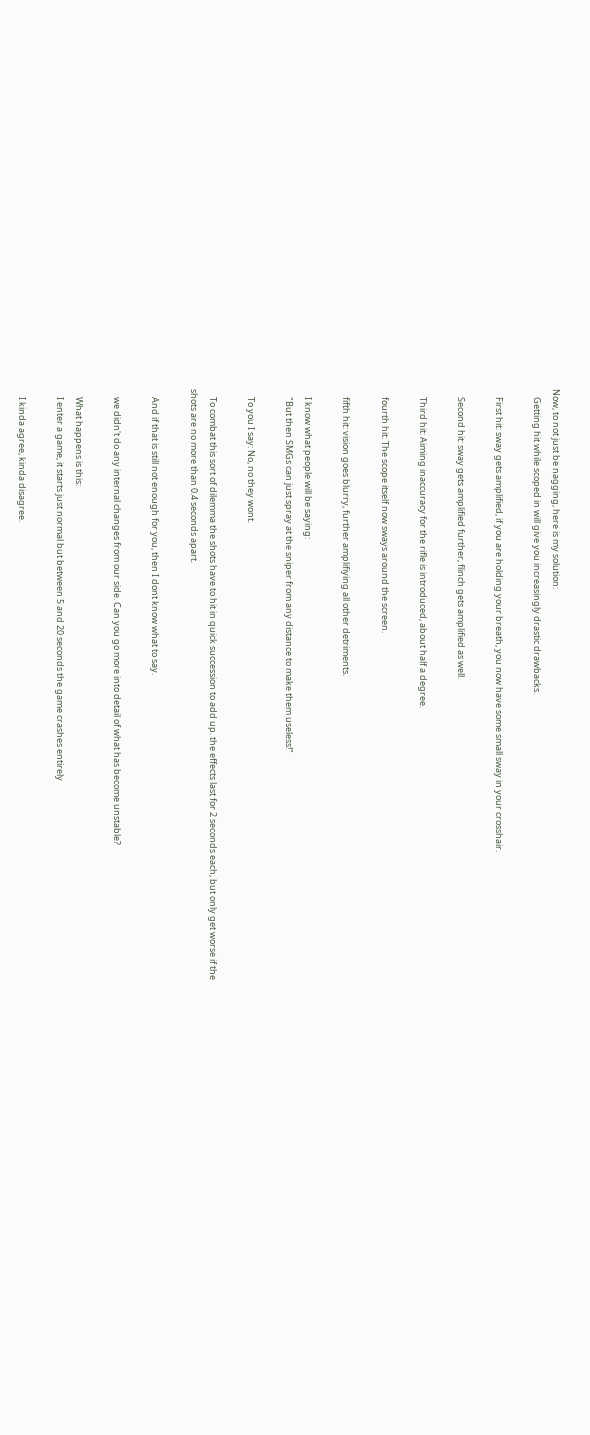Now, to not just be nagging, here is my solution:
    Getting hit while scoped in will give you increasingly drastic drawbacks.

    First hit: sway gets amplified, if you are holding your breath, you now have some small sway in your crosshair.

    Second hit: sway gets amplified further, flinch gets amplified as well.

    Third hit: Aiming inaccuracy for the rifle is introduced, about half a degree.

    fourth hit: The scope itself now sways around the screen.

    fifth hit: vision goes blurry, further amplifiying all other detriments.

    I know what people will be saying:
    "But then SMGs can just spray at the sniper from any distance to make them useless!"

    To you I say: No, no they wont.

    To combat this sort of dilemma the shots have to hit in quick succession to add up. the effects last for 2 seconds each, but only get worse if the shots are no more than 0.4 seconds apart.

    And if that is still not enough for you, then I dont know what to say.

    we didn't do any internal changes from our side. Can you go more into detail of what has become unstable?

    What happens is this:
    I enter a game, it starts just normal but between 5 and 20 seconds the game crashes entirely

    I kinda agree, kinda disagree.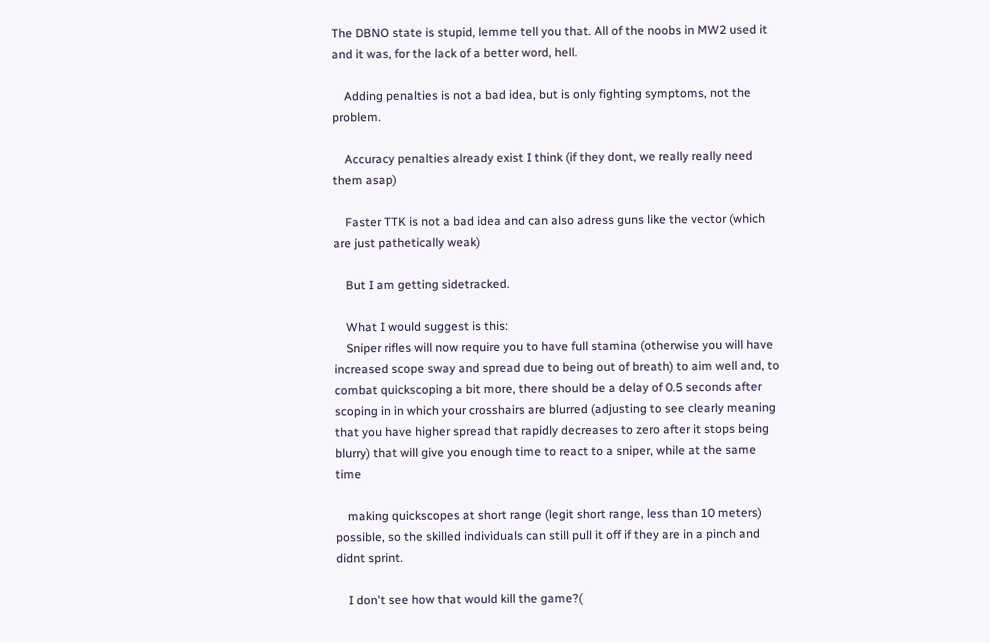The DBNO state is stupid, lemme tell you that. All of the noobs in MW2 used it and it was, for the lack of a better word, hell.

    Adding penalties is not a bad idea, but is only fighting symptoms, not the problem.

    Accuracy penalties already exist I think (if they dont, we really really need them asap)

    Faster TTK is not a bad idea and can also adress guns like the vector (which are just pathetically weak)

    But I am getting sidetracked.

    What I would suggest is this:
    Sniper rifles will now require you to have full stamina (otherwise you will have increased scope sway and spread due to being out of breath) to aim well and, to combat quickscoping a bit more, there should be a delay of 0.5 seconds after scoping in in which your crosshairs are blurred (adjusting to see clearly meaning that you have higher spread that rapidly decreases to zero after it stops being blurry) that will give you enough time to react to a sniper, while at the same time

    making quickscopes at short range (legit short range, less than 10 meters) possible, so the skilled individuals can still pull it off if they are in a pinch and didnt sprint.

    I don't see how that would kill the game?(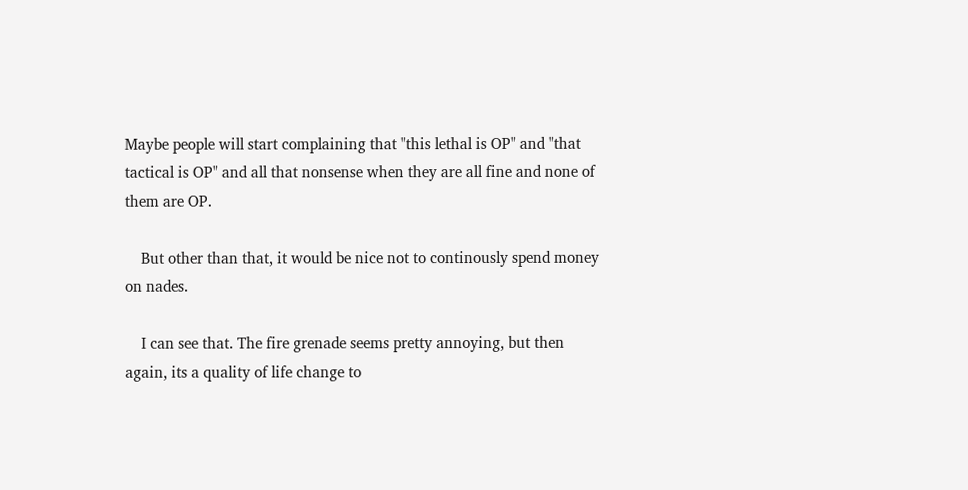Maybe people will start complaining that "this lethal is OP" and "that tactical is OP" and all that nonsense when they are all fine and none of them are OP.

    But other than that, it would be nice not to continously spend money on nades.

    I can see that. The fire grenade seems pretty annoying, but then again, its a quality of life change to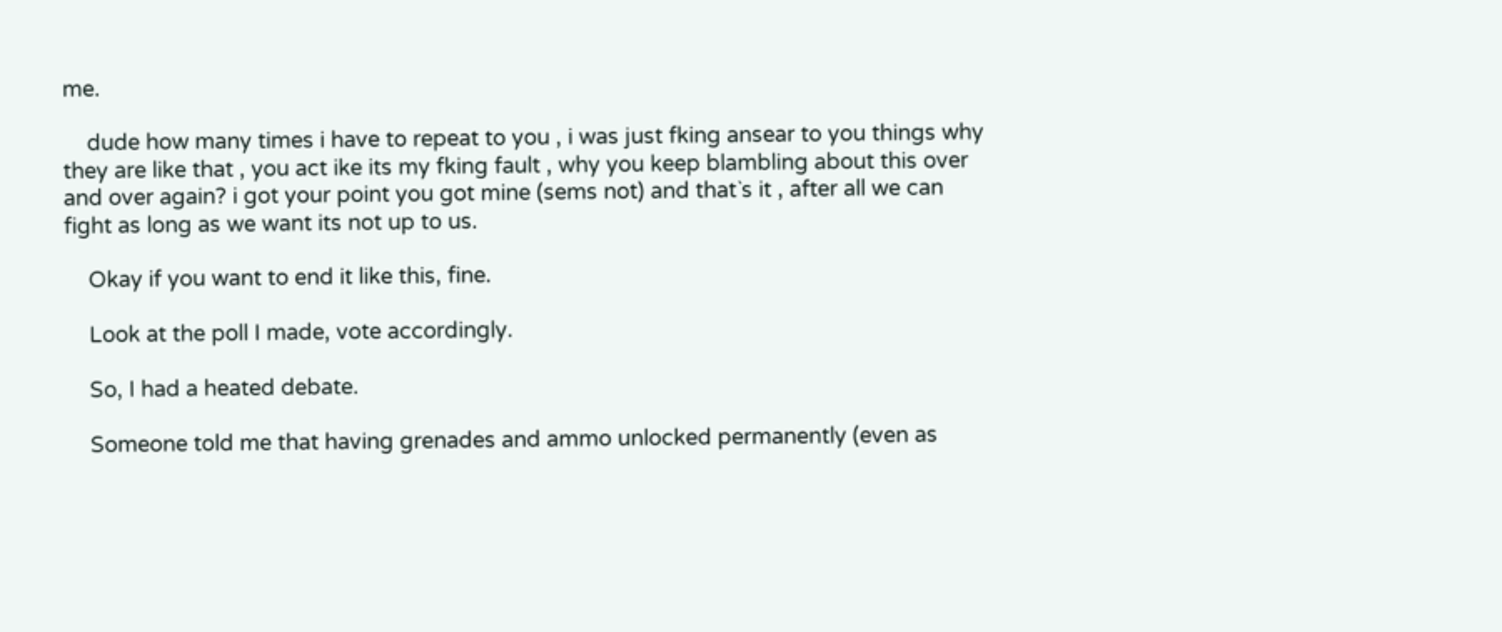me.

    dude how many times i have to repeat to you , i was just fking ansear to you things why they are like that , you act ike its my fking fault , why you keep blambling about this over and over again? i got your point you got mine (sems not) and that`s it , after all we can fight as long as we want its not up to us.

    Okay if you want to end it like this, fine.

    Look at the poll I made, vote accordingly.

    So, I had a heated debate.

    Someone told me that having grenades and ammo unlocked permanently (even as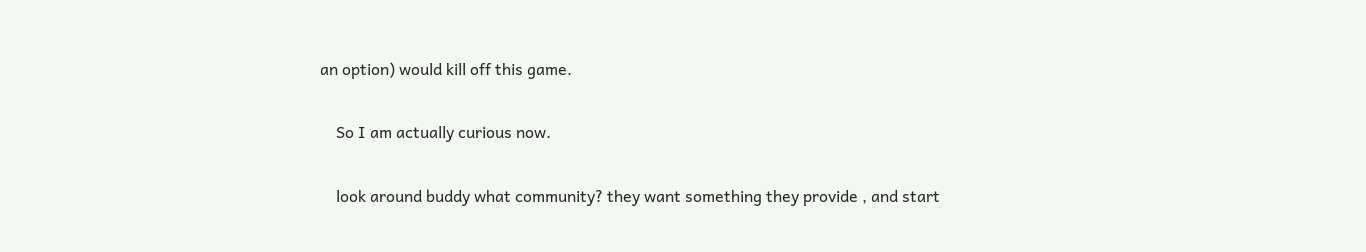an option) would kill off this game.

    So I am actually curious now.

    look around buddy what community? they want something they provide , and start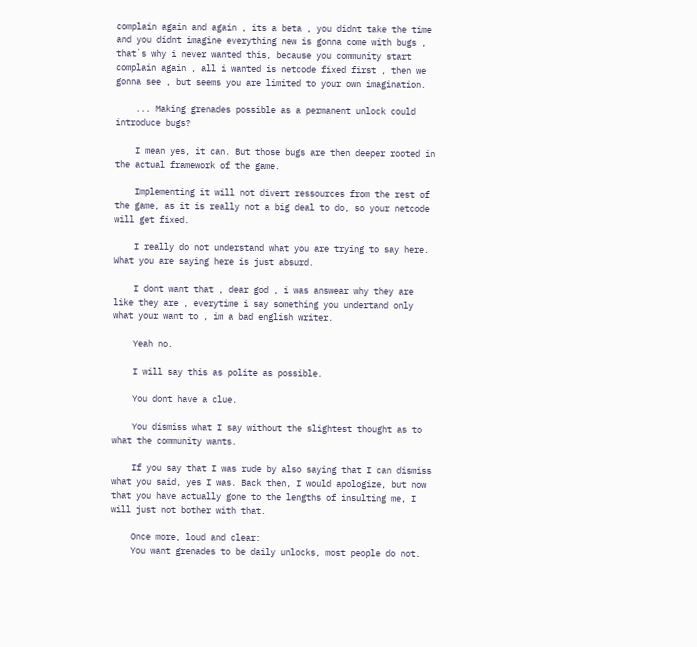complain again and again , its a beta , you didnt take the time and you didnt imagine everything new is gonna come with bugs , that`s why i never wanted this, because you community start complain again , all i wanted is netcode fixed first , then we gonna see , but seems you are limited to your own imagination.

    ... Making grenades possible as a permanent unlock could introduce bugs?

    I mean yes, it can. But those bugs are then deeper rooted in the actual framework of the game.

    Implementing it will not divert ressources from the rest of the game, as it is really not a big deal to do, so your netcode will get fixed.

    I really do not understand what you are trying to say here. What you are saying here is just absurd.

    I dont want that , dear god , i was answear why they are like they are , everytime i say something you undertand only what your want to , im a bad english writer.

    Yeah no.

    I will say this as polite as possible.

    You dont have a clue.

    You dismiss what I say without the slightest thought as to what the community wants.

    If you say that I was rude by also saying that I can dismiss what you said, yes I was. Back then, I would apologize, but now that you have actually gone to the lengths of insulting me, I will just not bother with that.

    Once more, loud and clear:
    You want grenades to be daily unlocks, most people do not.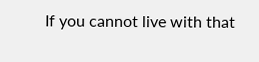If you cannot live with that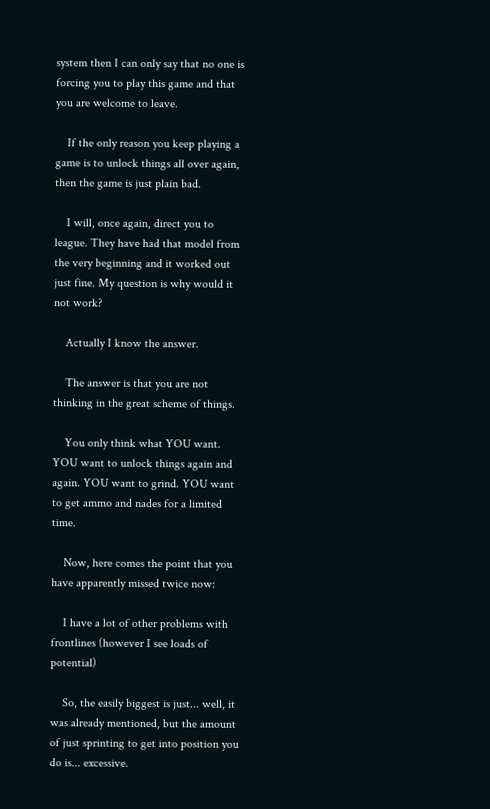system then I can only say that no one is forcing you to play this game and that you are welcome to leave.

    If the only reason you keep playing a game is to unlock things all over again, then the game is just plain bad.

    I will, once again, direct you to league. They have had that model from the very beginning and it worked out just fine. My question is why would it not work?

    Actually I know the answer.

    The answer is that you are not thinking in the great scheme of things.

    You only think what YOU want. YOU want to unlock things again and again. YOU want to grind. YOU want to get ammo and nades for a limited time.

    Now, here comes the point that you have apparently missed twice now:

    I have a lot of other problems with frontlines (however I see loads of potential)

    So, the easily biggest is just... well, it was already mentioned, but the amount of just sprinting to get into position you do is... excessive.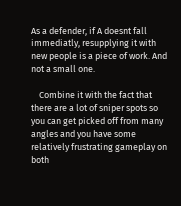As a defender, if A doesnt fall immediatly, resupplying it with new people is a piece of work. And not a small one.

    Combine it with the fact that there are a lot of sniper spots so you can get picked off from many angles and you have some relatively frustrating gameplay on both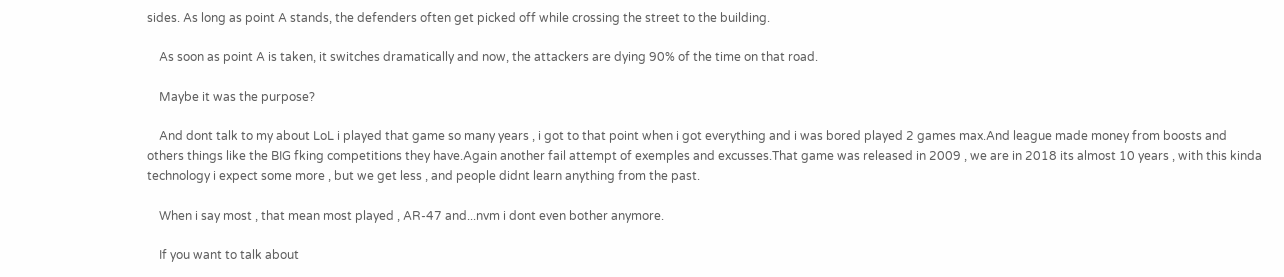sides. As long as point A stands, the defenders often get picked off while crossing the street to the building.

    As soon as point A is taken, it switches dramatically and now, the attackers are dying 90% of the time on that road.

    Maybe it was the purpose?

    And dont talk to my about LoL i played that game so many years , i got to that point when i got everything and i was bored played 2 games max.And league made money from boosts and others things like the BIG fking competitions they have.Again another fail attempt of exemples and excusses.That game was released in 2009 , we are in 2018 its almost 10 years , with this kinda technology i expect some more , but we get less , and people didnt learn anything from the past.

    When i say most , that mean most played , AR-47 and...nvm i dont even bother anymore.

    If you want to talk about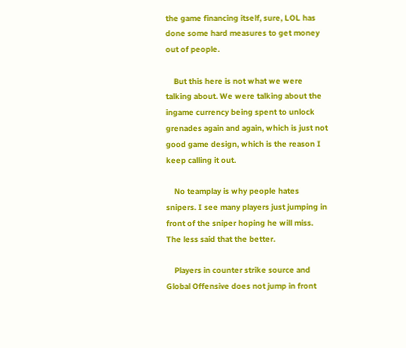the game financing itself, sure, LOL has done some hard measures to get money out of people.

    But this here is not what we were talking about. We were talking about the ingame currency being spent to unlock grenades again and again, which is just not good game design, which is the reason I keep calling it out.

    No teamplay is why people hates snipers. I see many players just jumping in front of the sniper hoping he will miss. The less said that the better.

    Players in counter strike source and Global Offensive does not jump in front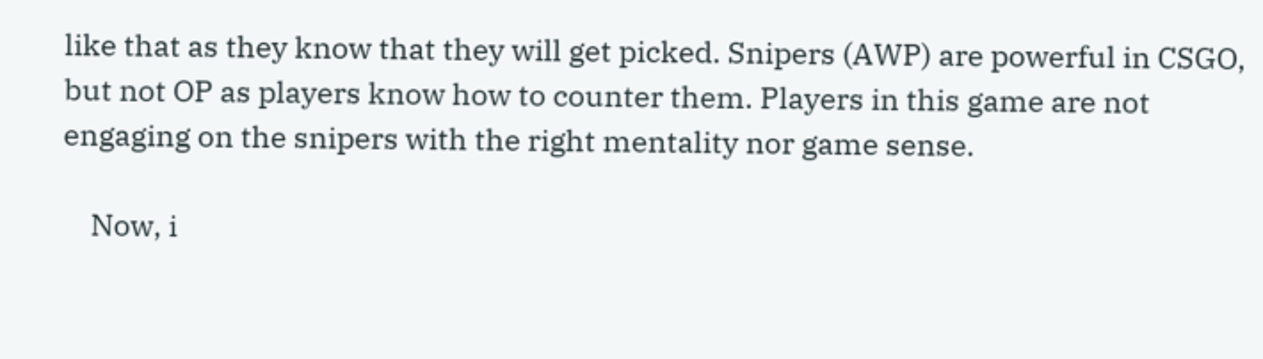like that as they know that they will get picked. Snipers (AWP) are powerful in CSGO, but not OP as players know how to counter them. Players in this game are not engaging on the snipers with the right mentality nor game sense.

    Now, i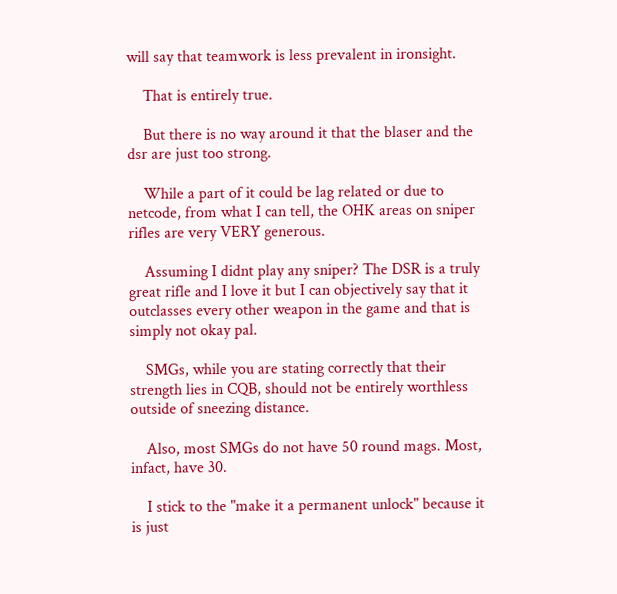will say that teamwork is less prevalent in ironsight.

    That is entirely true.

    But there is no way around it that the blaser and the dsr are just too strong.

    While a part of it could be lag related or due to netcode, from what I can tell, the OHK areas on sniper rifles are very VERY generous.

    Assuming I didnt play any sniper? The DSR is a truly great rifle and I love it but I can objectively say that it outclasses every other weapon in the game and that is simply not okay pal.

    SMGs, while you are stating correctly that their strength lies in CQB, should not be entirely worthless outside of sneezing distance.

    Also, most SMGs do not have 50 round mags. Most, infact, have 30.

    I stick to the "make it a permanent unlock" because it is just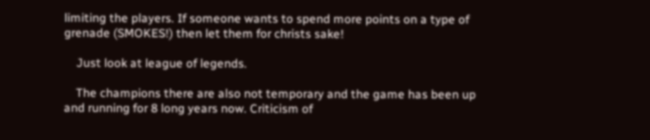limiting the players. If someone wants to spend more points on a type of grenade (SMOKES!) then let them for christs sake!

    Just look at league of legends.

    The champions there are also not temporary and the game has been up and running for 8 long years now. Criticism of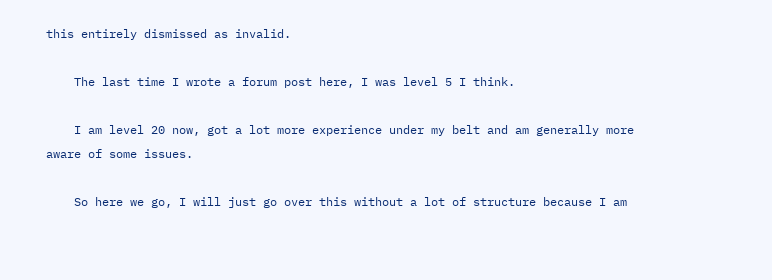this entirely dismissed as invalid.

    The last time I wrote a forum post here, I was level 5 I think.

    I am level 20 now, got a lot more experience under my belt and am generally more aware of some issues.

    So here we go, I will just go over this without a lot of structure because I am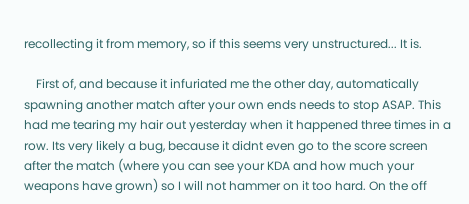recollecting it from memory, so if this seems very unstructured... It is.

    First of, and because it infuriated me the other day, automatically spawning another match after your own ends needs to stop ASAP. This had me tearing my hair out yesterday when it happened three times in a row. Its very likely a bug, because it didnt even go to the score screen after the match (where you can see your KDA and how much your weapons have grown) so I will not hammer on it too hard. On the off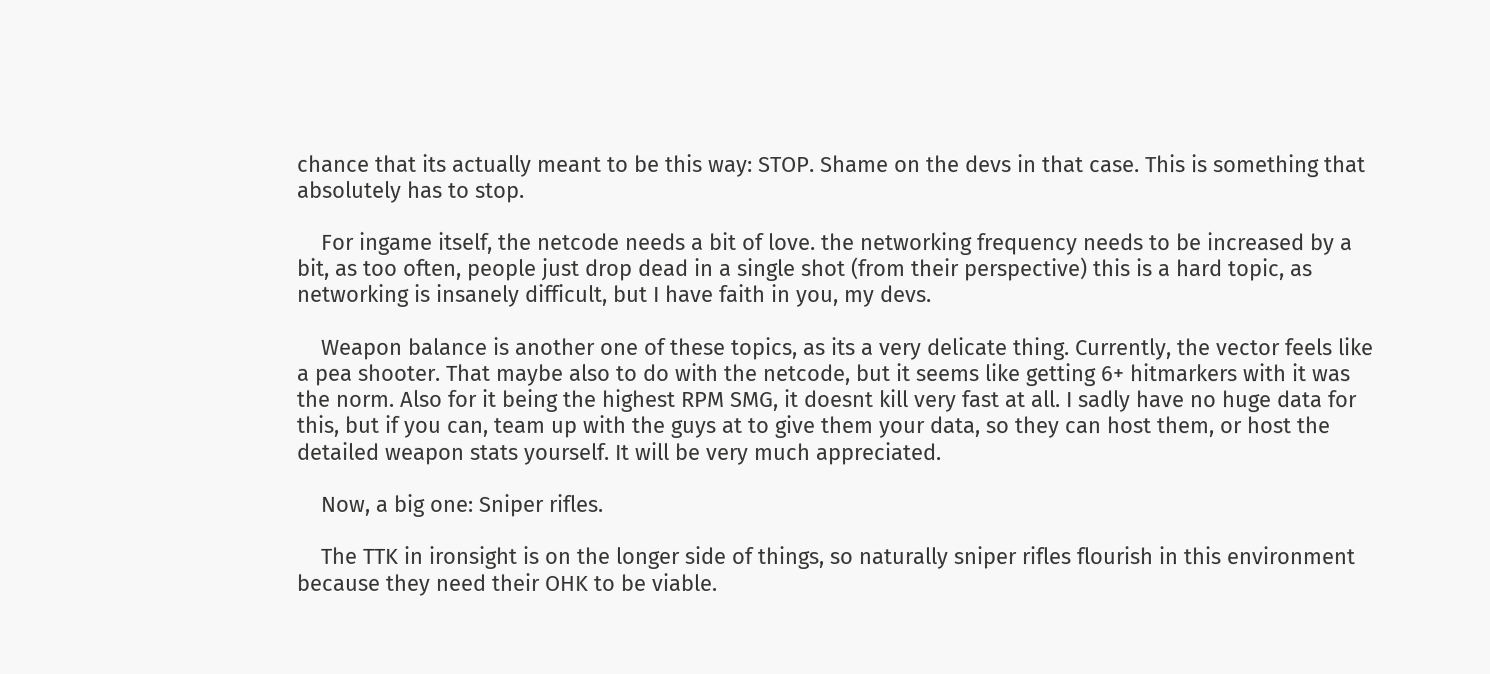chance that its actually meant to be this way: STOP. Shame on the devs in that case. This is something that absolutely has to stop.

    For ingame itself, the netcode needs a bit of love. the networking frequency needs to be increased by a bit, as too often, people just drop dead in a single shot (from their perspective) this is a hard topic, as networking is insanely difficult, but I have faith in you, my devs.

    Weapon balance is another one of these topics, as its a very delicate thing. Currently, the vector feels like a pea shooter. That maybe also to do with the netcode, but it seems like getting 6+ hitmarkers with it was the norm. Also for it being the highest RPM SMG, it doesnt kill very fast at all. I sadly have no huge data for this, but if you can, team up with the guys at to give them your data, so they can host them, or host the detailed weapon stats yourself. It will be very much appreciated.

    Now, a big one: Sniper rifles.

    The TTK in ironsight is on the longer side of things, so naturally sniper rifles flourish in this environment because they need their OHK to be viable.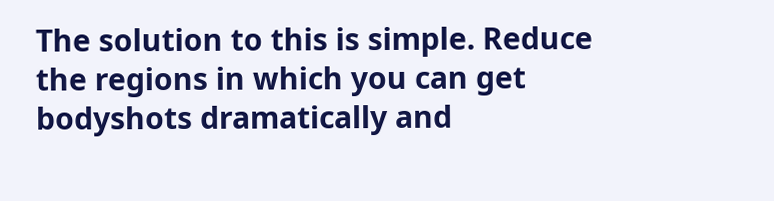The solution to this is simple. Reduce the regions in which you can get bodyshots dramatically and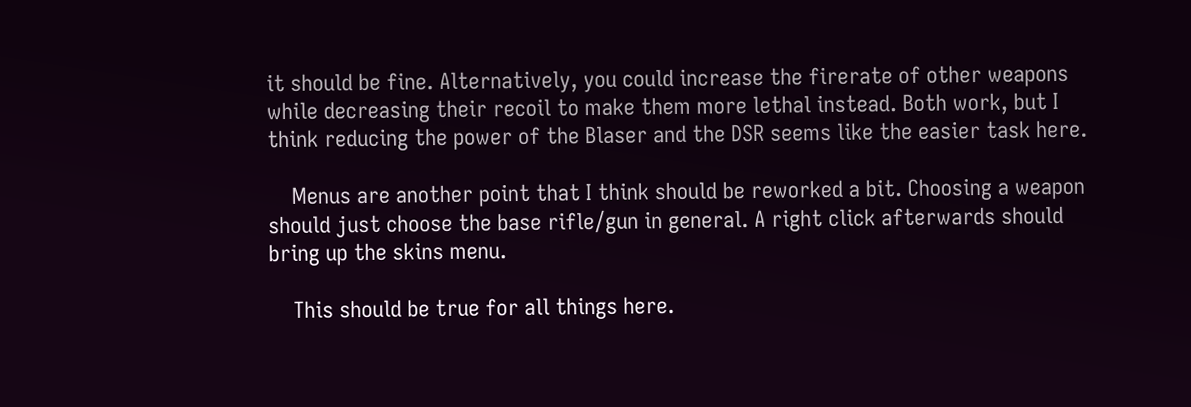it should be fine. Alternatively, you could increase the firerate of other weapons while decreasing their recoil to make them more lethal instead. Both work, but I think reducing the power of the Blaser and the DSR seems like the easier task here.

    Menus are another point that I think should be reworked a bit. Choosing a weapon should just choose the base rifle/gun in general. A right click afterwards should bring up the skins menu.

    This should be true for all things here.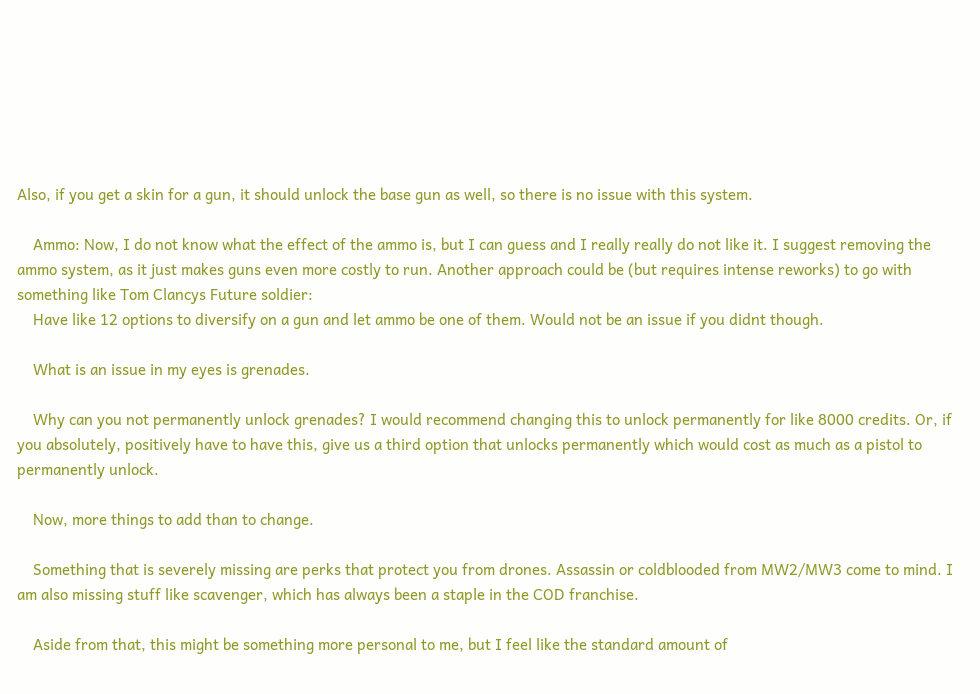Also, if you get a skin for a gun, it should unlock the base gun as well, so there is no issue with this system.

    Ammo: Now, I do not know what the effect of the ammo is, but I can guess and I really really do not like it. I suggest removing the ammo system, as it just makes guns even more costly to run. Another approach could be (but requires intense reworks) to go with something like Tom Clancys Future soldier:
    Have like 12 options to diversify on a gun and let ammo be one of them. Would not be an issue if you didnt though.

    What is an issue in my eyes is grenades.

    Why can you not permanently unlock grenades? I would recommend changing this to unlock permanently for like 8000 credits. Or, if you absolutely, positively have to have this, give us a third option that unlocks permanently which would cost as much as a pistol to permanently unlock.

    Now, more things to add than to change.

    Something that is severely missing are perks that protect you from drones. Assassin or coldblooded from MW2/MW3 come to mind. I am also missing stuff like scavenger, which has always been a staple in the COD franchise.

    Aside from that, this might be something more personal to me, but I feel like the standard amount of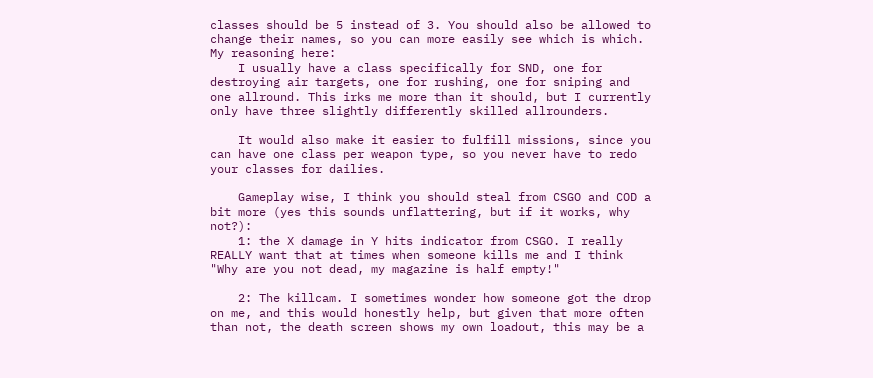classes should be 5 instead of 3. You should also be allowed to change their names, so you can more easily see which is which. My reasoning here:
    I usually have a class specifically for SND, one for destroying air targets, one for rushing, one for sniping and one allround. This irks me more than it should, but I currently only have three slightly differently skilled allrounders.

    It would also make it easier to fulfill missions, since you can have one class per weapon type, so you never have to redo your classes for dailies.

    Gameplay wise, I think you should steal from CSGO and COD a bit more (yes this sounds unflattering, but if it works, why not?):
    1: the X damage in Y hits indicator from CSGO. I really REALLY want that at times when someone kills me and I think "Why are you not dead, my magazine is half empty!"

    2: The killcam. I sometimes wonder how someone got the drop on me, and this would honestly help, but given that more often than not, the death screen shows my own loadout, this may be a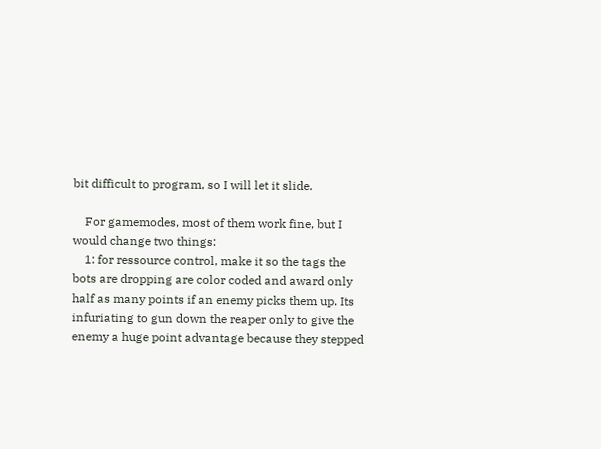bit difficult to program, so I will let it slide.

    For gamemodes, most of them work fine, but I would change two things:
    1: for ressource control, make it so the tags the bots are dropping are color coded and award only half as many points if an enemy picks them up. Its infuriating to gun down the reaper only to give the enemy a huge point advantage because they stepped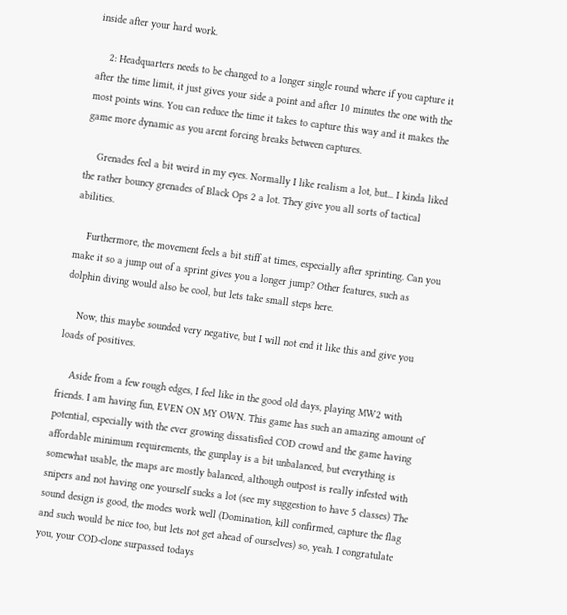inside after your hard work.

    2: Headquarters needs to be changed to a longer single round where if you capture it after the time limit, it just gives your side a point and after 10 minutes the one with the most points wins. You can reduce the time it takes to capture this way and it makes the game more dynamic as you arent forcing breaks between captures.

    Grenades feel a bit weird in my eyes. Normally I like realism a lot, but... I kinda liked the rather bouncy grenades of Black Ops 2 a lot. They give you all sorts of tactical abilities.

    Furthermore, the movement feels a bit stiff at times, especially after sprinting. Can you make it so a jump out of a sprint gives you a longer jump? Other features, such as dolphin diving would also be cool, but lets take small steps here.

    Now, this maybe sounded very negative, but I will not end it like this and give you loads of positives.

    Aside from a few rough edges, I feel like in the good old days, playing MW2 with friends. I am having fun, EVEN ON MY OWN. This game has such an amazing amount of potential, especially with the ever growing dissatisfied COD crowd and the game having affordable minimum requirements, the gunplay is a bit unbalanced, but everything is somewhat usable, the maps are mostly balanced, although outpost is really infested with snipers and not having one yourself sucks a lot (see my suggestion to have 5 classes) The sound design is good, the modes work well (Domination, kill confirmed, capture the flag and such would be nice too, but lets not get ahead of ourselves) so, yeah. I congratulate you, your COD-clone surpassed todays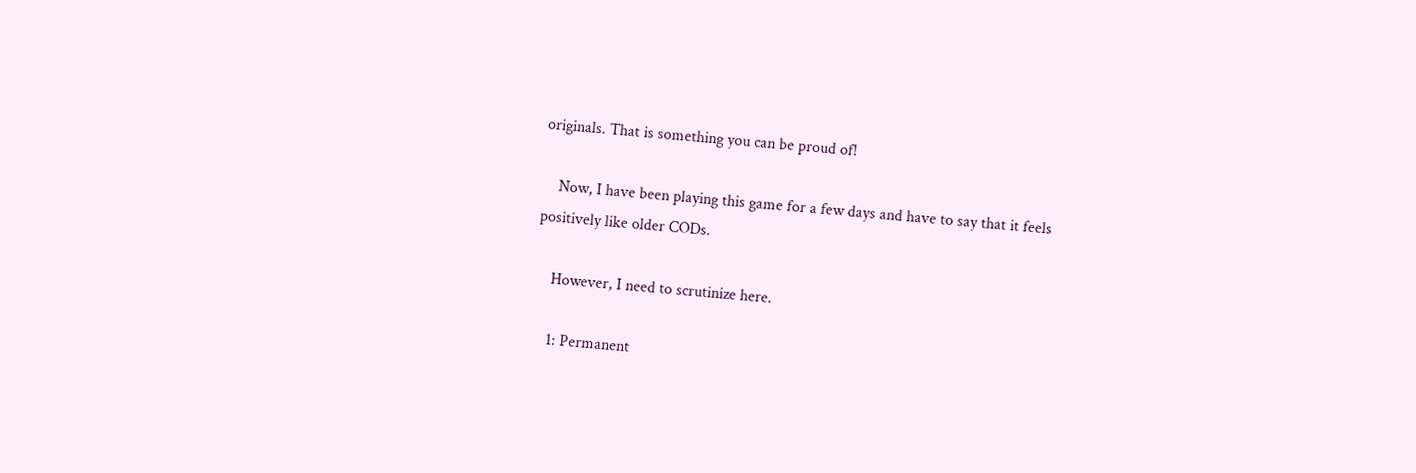originals. That is something you can be proud of!

    Now, I have been playing this game for a few days and have to say that it feels positively like older CODs.

    However, I need to scrutinize here.

    1: Permanent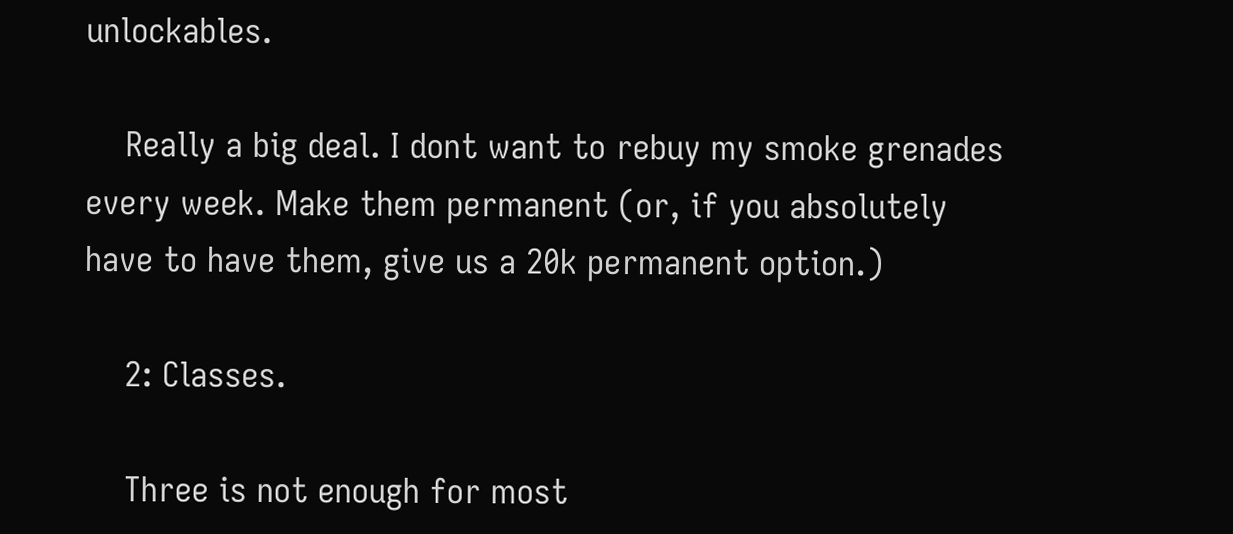unlockables.

    Really a big deal. I dont want to rebuy my smoke grenades every week. Make them permanent (or, if you absolutely have to have them, give us a 20k permanent option.)

    2: Classes.

    Three is not enough for most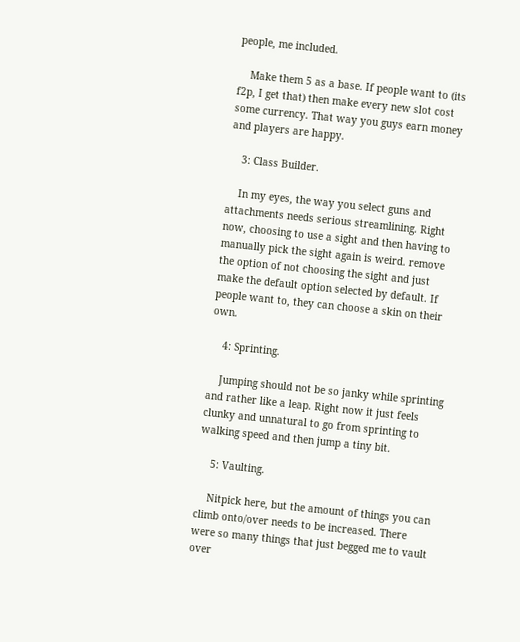people, me included.

    Make them 5 as a base. If people want to (its f2p, I get that) then make every new slot cost some currency. That way you guys earn money and players are happy.

    3: Class Builder.

    In my eyes, the way you select guns and attachments needs serious streamlining. Right now, choosing to use a sight and then having to manually pick the sight again is weird. remove the option of not choosing the sight and just make the default option selected by default. If people want to, they can choose a skin on their own.

    4: Sprinting.

    Jumping should not be so janky while sprinting and rather like a leap. Right now it just feels clunky and unnatural to go from sprinting to walking speed and then jump a tiny bit.

    5: Vaulting.

    Nitpick here, but the amount of things you can climb onto/over needs to be increased. There were so many things that just begged me to vault over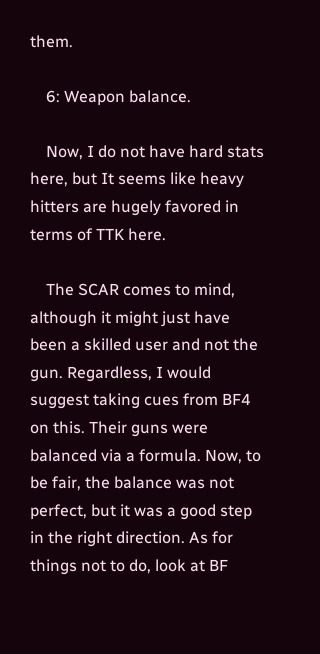them.

    6: Weapon balance.

    Now, I do not have hard stats here, but It seems like heavy hitters are hugely favored in terms of TTK here.

    The SCAR comes to mind, although it might just have been a skilled user and not the gun. Regardless, I would suggest taking cues from BF4 on this. Their guns were balanced via a formula. Now, to be fair, the balance was not perfect, but it was a good step in the right direction. As for things not to do, look at BF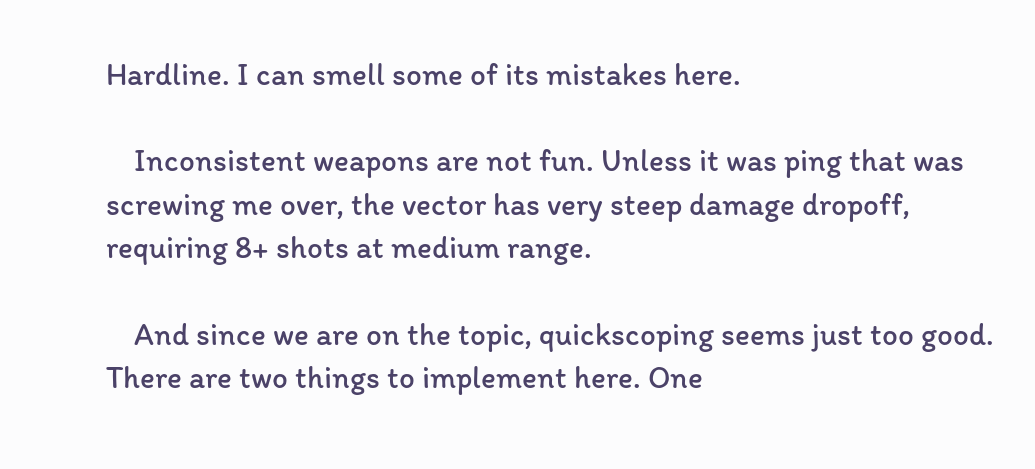Hardline. I can smell some of its mistakes here.

    Inconsistent weapons are not fun. Unless it was ping that was screwing me over, the vector has very steep damage dropoff, requiring 8+ shots at medium range.

    And since we are on the topic, quickscoping seems just too good. There are two things to implement here. One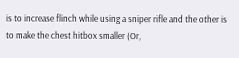is to increase flinch while using a sniper rifle and the other is to make the chest hitbox smaller (Or,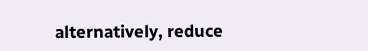alternatively, reduce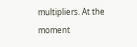multipliers. At the moment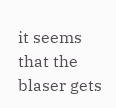it seems that the blaser gets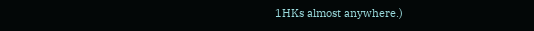1HKs almost anywhere.)